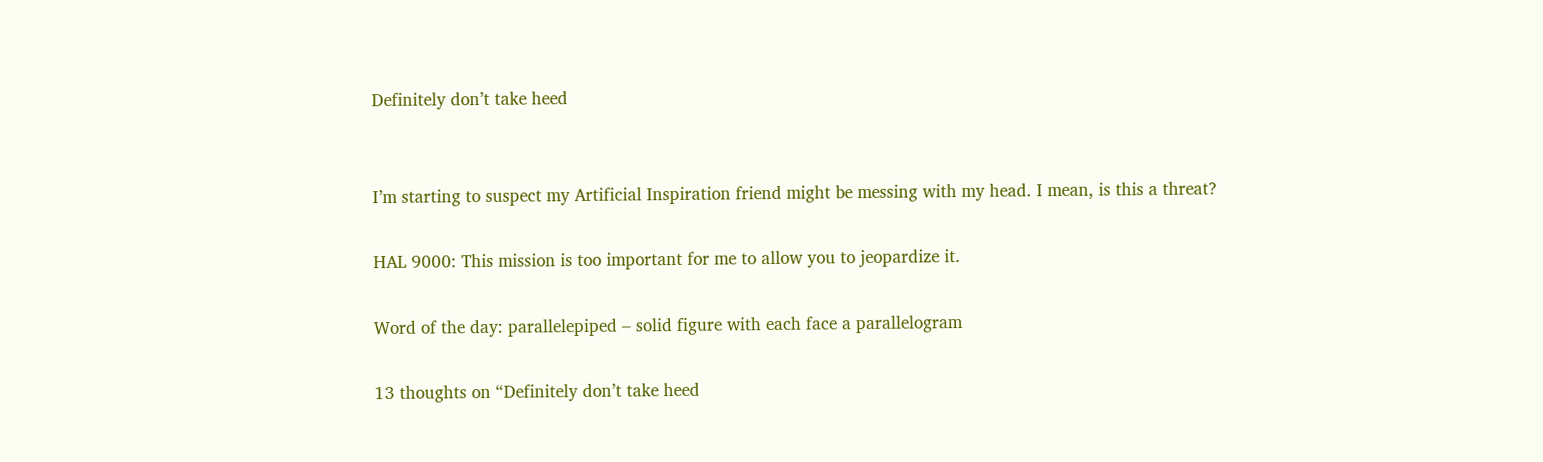Definitely don’t take heed


I’m starting to suspect my Artificial Inspiration friend might be messing with my head. I mean, is this a threat?

HAL 9000: This mission is too important for me to allow you to jeopardize it.

Word of the day: parallelepiped – solid figure with each face a parallelogram

13 thoughts on “Definitely don’t take heed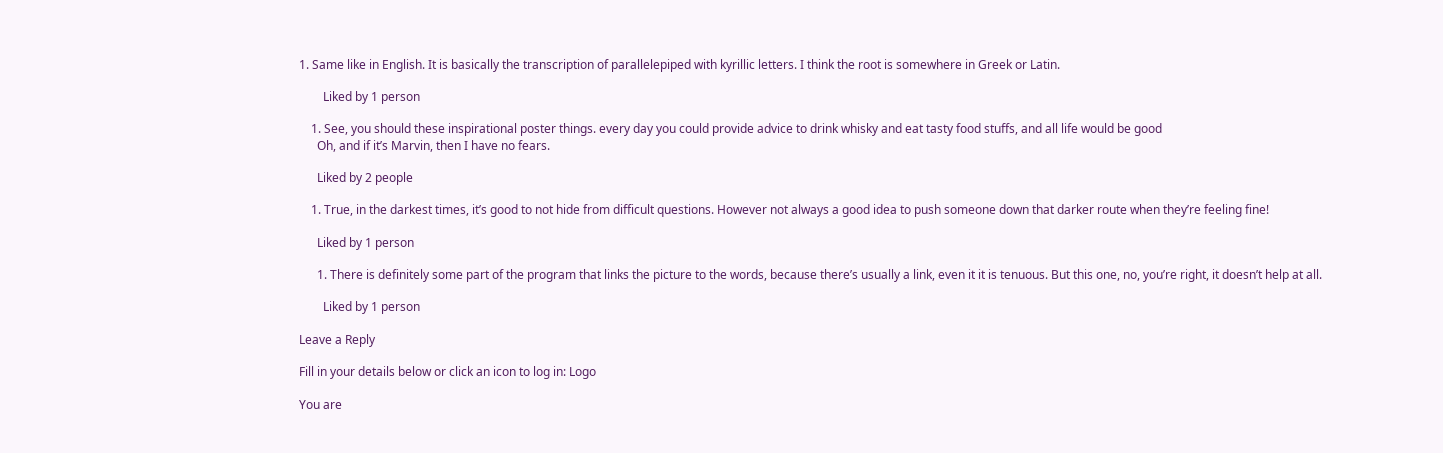1. Same like in English. It is basically the transcription of parallelepiped with kyrillic letters. I think the root is somewhere in Greek or Latin.

        Liked by 1 person

    1. See, you should these inspirational poster things. every day you could provide advice to drink whisky and eat tasty food stuffs, and all life would be good
      Oh, and if it’s Marvin, then I have no fears.

      Liked by 2 people

    1. True, in the darkest times, it’s good to not hide from difficult questions. However not always a good idea to push someone down that darker route when they’re feeling fine!

      Liked by 1 person

      1. There is definitely some part of the program that links the picture to the words, because there’s usually a link, even it it is tenuous. But this one, no, you’re right, it doesn’t help at all.

        Liked by 1 person

Leave a Reply

Fill in your details below or click an icon to log in: Logo

You are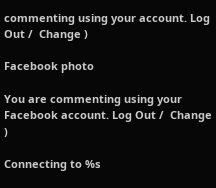commenting using your account. Log Out /  Change )

Facebook photo

You are commenting using your Facebook account. Log Out /  Change )

Connecting to %s